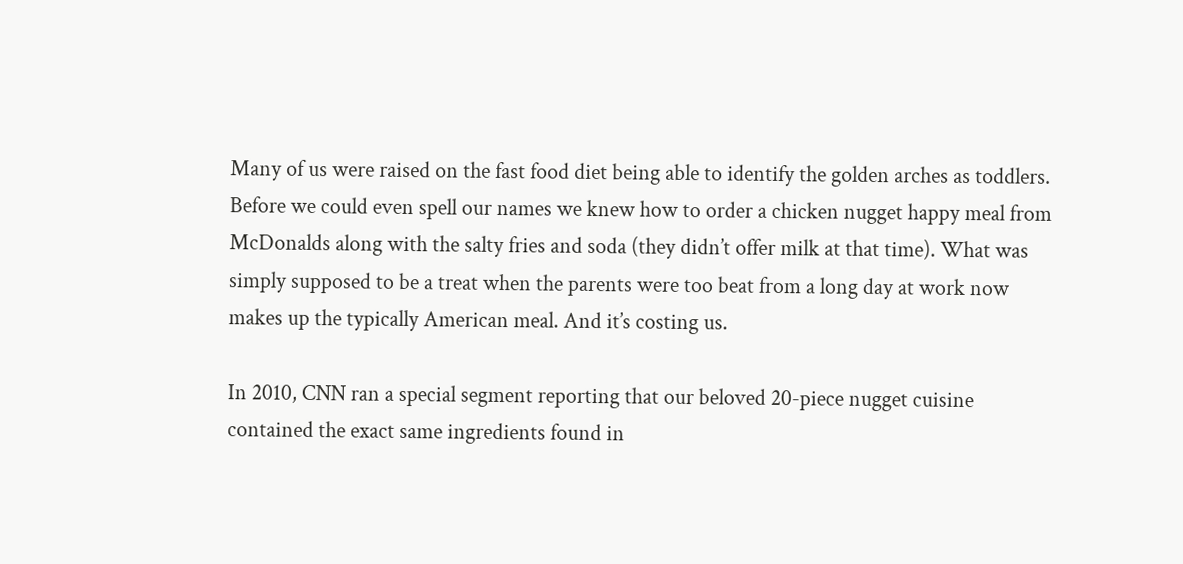Many of us were raised on the fast food diet being able to identify the golden arches as toddlers. Before we could even spell our names we knew how to order a chicken nugget happy meal from McDonalds along with the salty fries and soda (they didn’t offer milk at that time). What was simply supposed to be a treat when the parents were too beat from a long day at work now makes up the typically American meal. And it’s costing us.

In 2010, CNN ran a special segment reporting that our beloved 20-piece nugget cuisine contained the exact same ingredients found in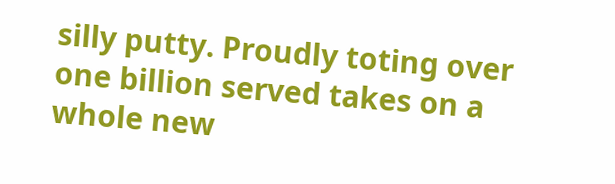silly putty. Proudly toting over one billion served takes on a whole new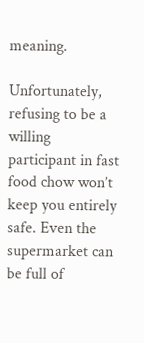meaning.

Unfortunately, refusing to be a willing participant in fast food chow won’t keep you entirely safe. Even the supermarket can be full of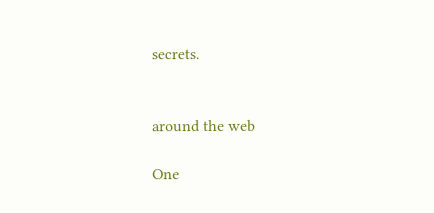secrets.


around the web

One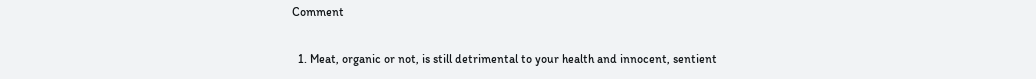Comment

  1. Meat, organic or not, is still detrimental to your health and innocent, sentient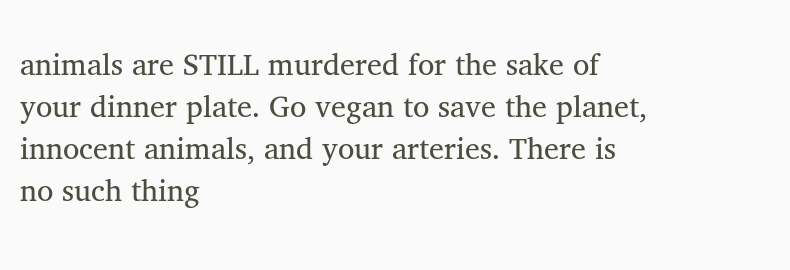animals are STILL murdered for the sake of your dinner plate. Go vegan to save the planet, innocent animals, and your arteries. There is no such thing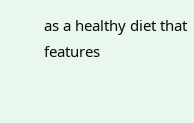as a healthy diet that features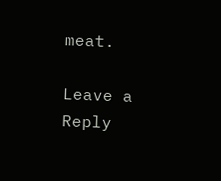meat.

Leave a Reply